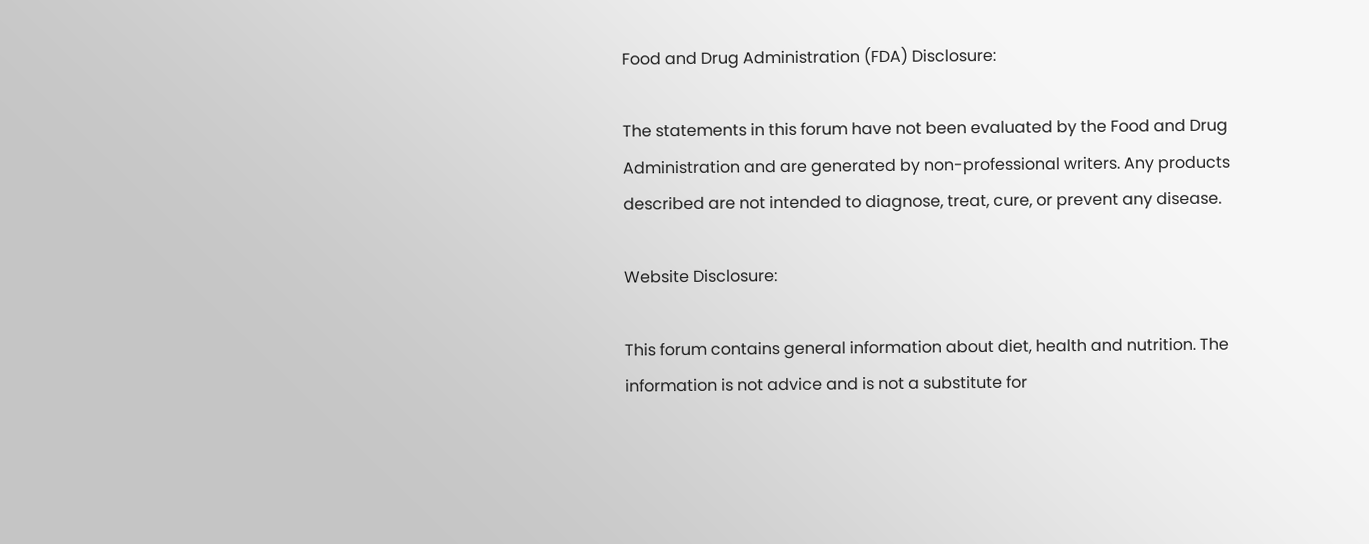Food and Drug Administration (FDA) Disclosure:

The statements in this forum have not been evaluated by the Food and Drug Administration and are generated by non-professional writers. Any products described are not intended to diagnose, treat, cure, or prevent any disease.

Website Disclosure:

This forum contains general information about diet, health and nutrition. The information is not advice and is not a substitute for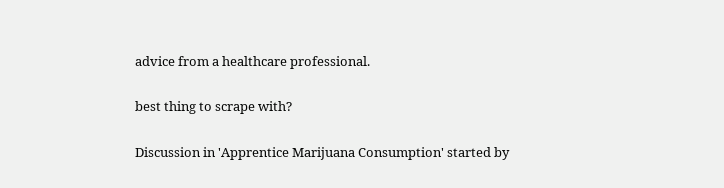advice from a healthcare professional.

best thing to scrape with?

Discussion in 'Apprentice Marijuana Consumption' started by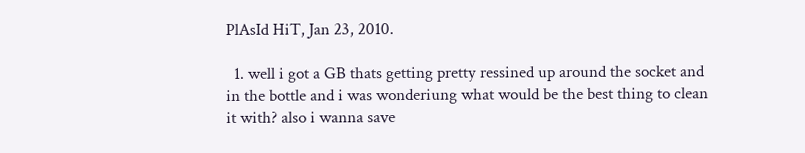PlAsId HiT, Jan 23, 2010.

  1. well i got a GB thats getting pretty ressined up around the socket and in the bottle and i was wonderiung what would be the best thing to clean it with? also i wanna save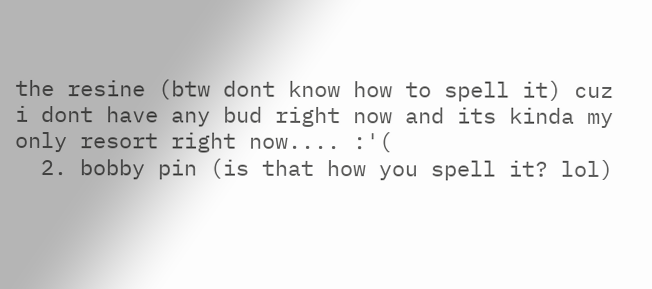the resine (btw dont know how to spell it) cuz i dont have any bud right now and its kinda my only resort right now.... :'(
  2. bobby pin (is that how you spell it? lol)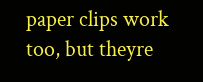paper clips work too, but theyre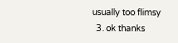usually too flimsy
  3. ok thanks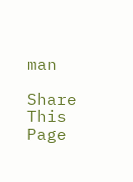man

Share This Page